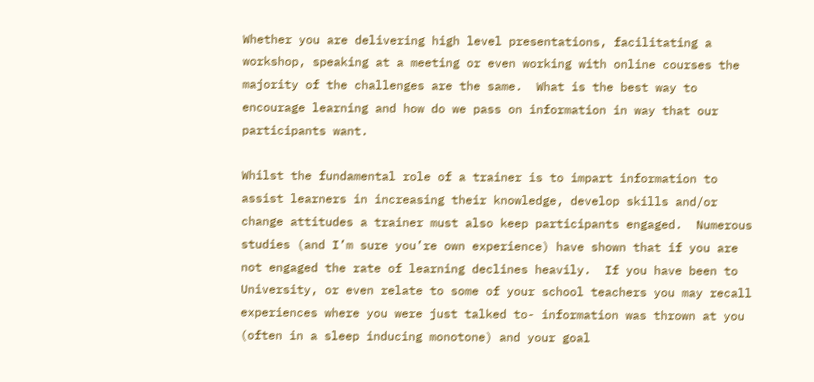Whether you are delivering high level presentations, facilitating a workshop, speaking at a meeting or even working with online courses the majority of the challenges are the same.  What is the best way to encourage learning and how do we pass on information in way that our participants want.

Whilst the fundamental role of a trainer is to impart information to assist learners in increasing their knowledge, develop skills and/or change attitudes a trainer must also keep participants engaged.  Numerous studies (and I’m sure you’re own experience) have shown that if you are not engaged the rate of learning declines heavily.  If you have been to University, or even relate to some of your school teachers you may recall experiences where you were just talked to- information was thrown at you (often in a sleep inducing monotone) and your goal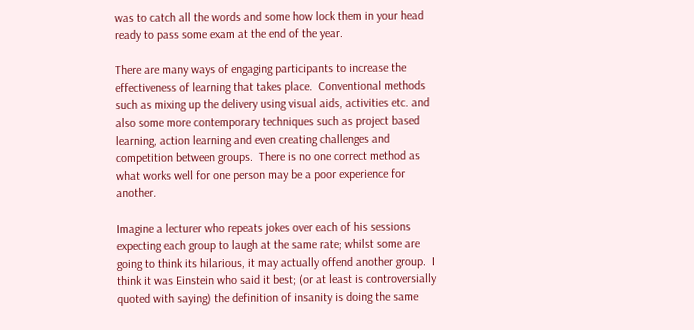was to catch all the words and some how lock them in your head ready to pass some exam at the end of the year.

There are many ways of engaging participants to increase the effectiveness of learning that takes place.  Conventional methods such as mixing up the delivery using visual aids, activities etc. and also some more contemporary techniques such as project based learning, action learning and even creating challenges and competition between groups.  There is no one correct method as what works well for one person may be a poor experience for another.

Imagine a lecturer who repeats jokes over each of his sessions expecting each group to laugh at the same rate; whilst some are going to think its hilarious, it may actually offend another group.  I think it was Einstein who said it best; (or at least is controversially quoted with saying) the definition of insanity is doing the same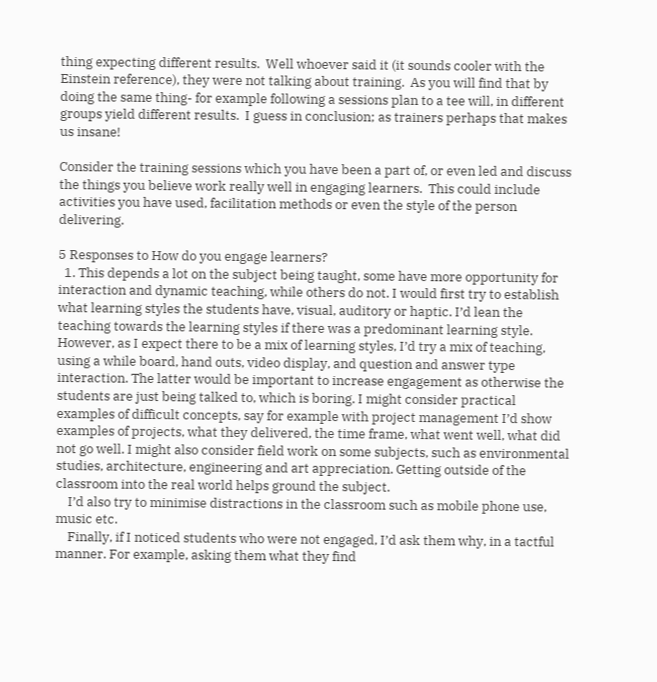thing expecting different results.  Well whoever said it (it sounds cooler with the Einstein reference), they were not talking about training.  As you will find that by doing the same thing- for example following a sessions plan to a tee will, in different groups yield different results.  I guess in conclusion; as trainers perhaps that makes us insane!

Consider the training sessions which you have been a part of, or even led and discuss the things you believe work really well in engaging learners.  This could include activities you have used, facilitation methods or even the style of the person delivering.

5 Responses to How do you engage learners?
  1. This depends a lot on the subject being taught, some have more opportunity for interaction and dynamic teaching, while others do not. I would first try to establish what learning styles the students have, visual, auditory or haptic. I’d lean the teaching towards the learning styles if there was a predominant learning style. However, as I expect there to be a mix of learning styles, I’d try a mix of teaching, using a while board, hand outs, video display, and question and answer type interaction. The latter would be important to increase engagement as otherwise the students are just being talked to, which is boring. I might consider practical examples of difficult concepts, say for example with project management I’d show examples of projects, what they delivered, the time frame, what went well, what did not go well. I might also consider field work on some subjects, such as environmental studies, architecture, engineering and art appreciation. Getting outside of the classroom into the real world helps ground the subject.
    I’d also try to minimise distractions in the classroom such as mobile phone use, music etc.
    Finally, if I noticed students who were not engaged, I’d ask them why, in a tactful manner. For example, asking them what they find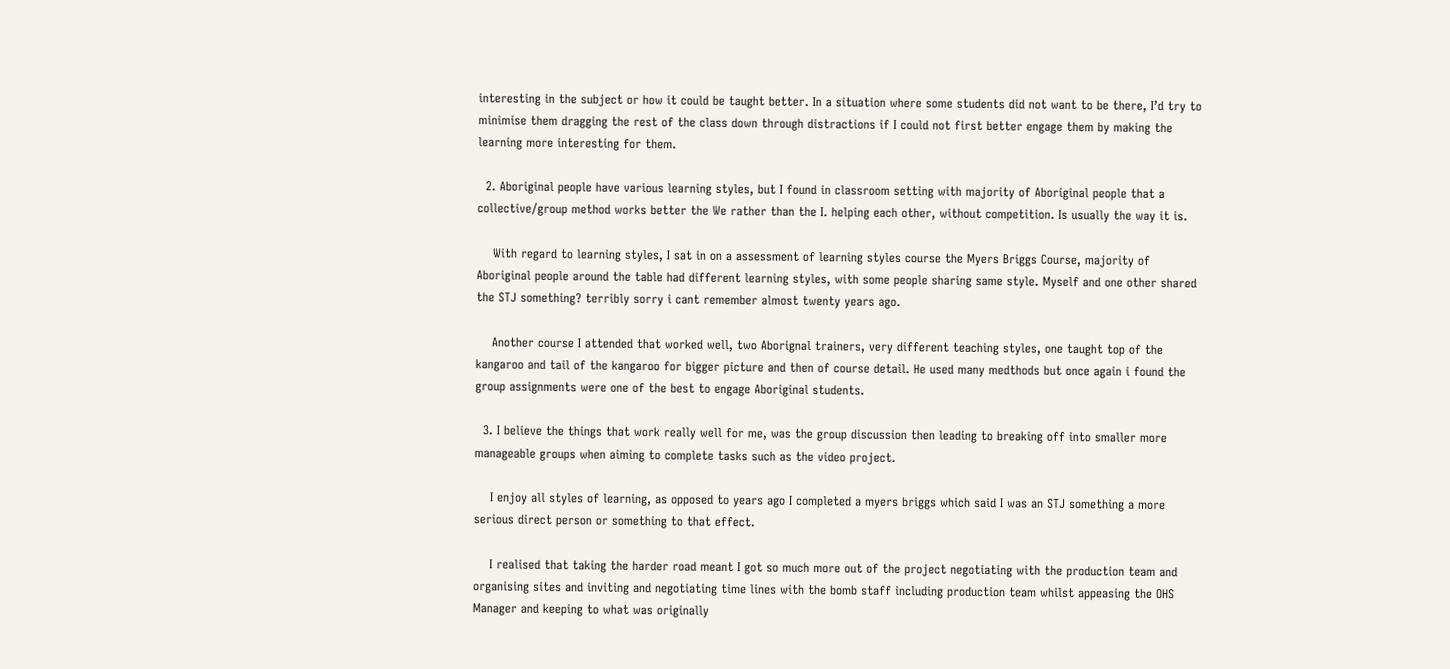interesting in the subject or how it could be taught better. In a situation where some students did not want to be there, I’d try to minimise them dragging the rest of the class down through distractions if I could not first better engage them by making the learning more interesting for them.

  2. Aboriginal people have various learning styles, but I found in classroom setting with majority of Aboriginal people that a collective/group method works better the We rather than the I. helping each other, without competition. Is usually the way it is.

    With regard to learning styles, I sat in on a assessment of learning styles course the Myers Briggs Course, majority of Aboriginal people around the table had different learning styles, with some people sharing same style. Myself and one other shared the STJ something? terribly sorry i cant remember almost twenty years ago.

    Another course I attended that worked well, two Aborignal trainers, very different teaching styles, one taught top of the kangaroo and tail of the kangaroo for bigger picture and then of course detail. He used many medthods but once again i found the group assignments were one of the best to engage Aboriginal students.

  3. I believe the things that work really well for me, was the group discussion then leading to breaking off into smaller more manageable groups when aiming to complete tasks such as the video project.

    I enjoy all styles of learning, as opposed to years ago I completed a myers briggs which said I was an STJ something a more serious direct person or something to that effect.

    I realised that taking the harder road meant I got so much more out of the project negotiating with the production team and organising sites and inviting and negotiating time lines with the bomb staff including production team whilst appeasing the OHS Manager and keeping to what was originally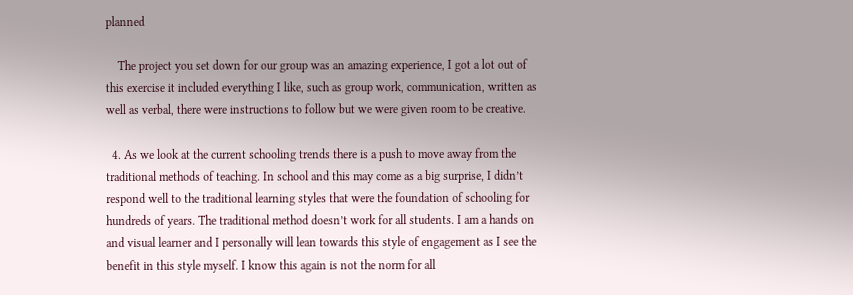planned

    The project you set down for our group was an amazing experience, I got a lot out of this exercise it included everything I like, such as group work, communication, written as well as verbal, there were instructions to follow but we were given room to be creative.

  4. As we look at the current schooling trends there is a push to move away from the traditional methods of teaching. In school and this may come as a big surprise, I didn’t respond well to the traditional learning styles that were the foundation of schooling for hundreds of years. The traditional method doesn’t work for all students. I am a hands on and visual learner and I personally will lean towards this style of engagement as I see the benefit in this style myself. I know this again is not the norm for all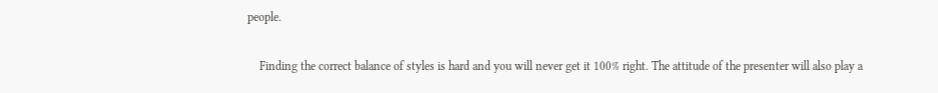people.

    Finding the correct balance of styles is hard and you will never get it 100% right. The attitude of the presenter will also play a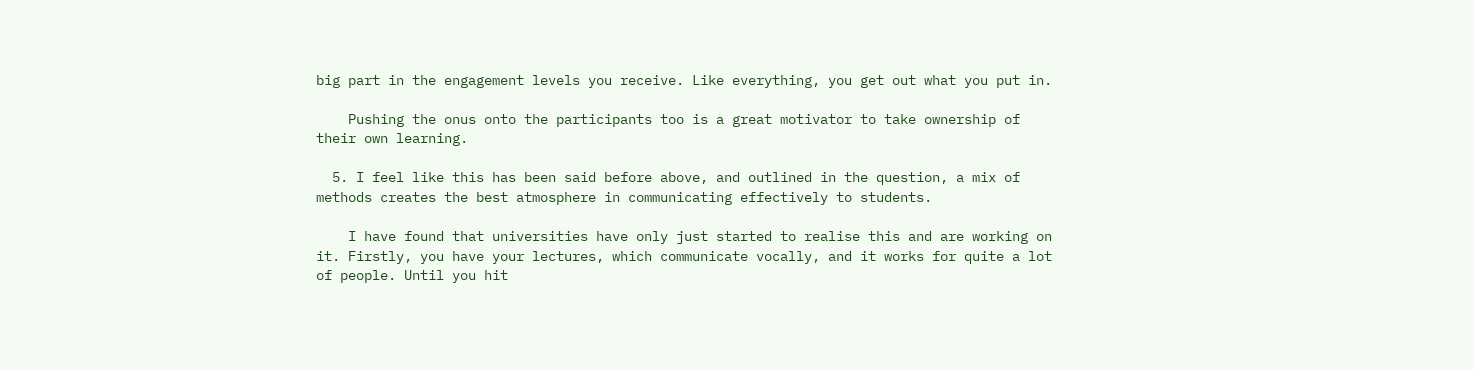big part in the engagement levels you receive. Like everything, you get out what you put in.

    Pushing the onus onto the participants too is a great motivator to take ownership of their own learning.

  5. I feel like this has been said before above, and outlined in the question, a mix of methods creates the best atmosphere in communicating effectively to students.

    I have found that universities have only just started to realise this and are working on it. Firstly, you have your lectures, which communicate vocally, and it works for quite a lot of people. Until you hit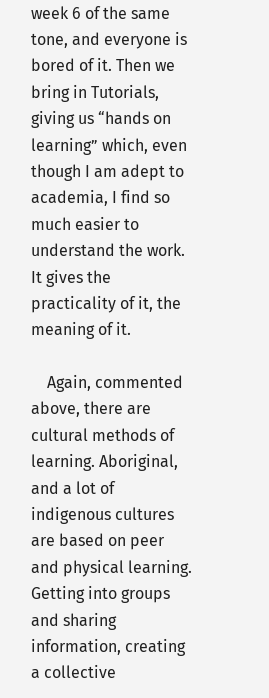week 6 of the same tone, and everyone is bored of it. Then we bring in Tutorials, giving us “hands on learning” which, even though I am adept to academia, I find so much easier to understand the work. It gives the practicality of it, the meaning of it.

    Again, commented above, there are cultural methods of learning. Aboriginal, and a lot of indigenous cultures are based on peer and physical learning. Getting into groups and sharing information, creating a collective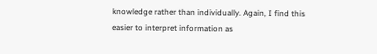knowledge rather than individually. Again, I find this easier to interpret information as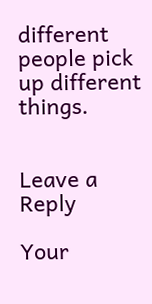different people pick up different things.


Leave a Reply

Your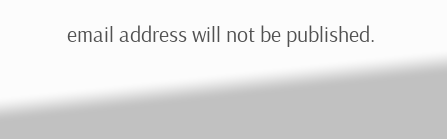email address will not be published.